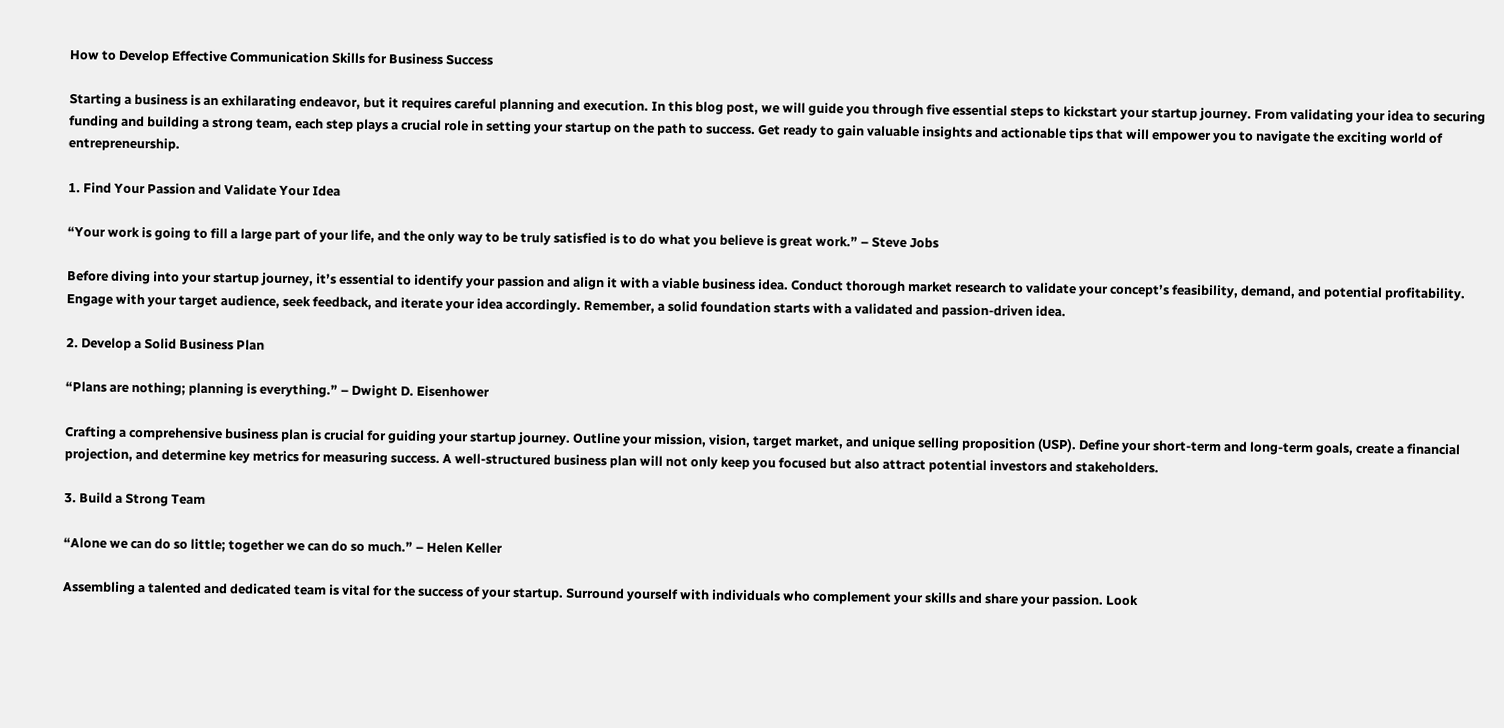How to Develop Effective Communication Skills for Business Success

Starting a business is an exhilarating endeavor, but it requires careful planning and execution. In this blog post, we will guide you through five essential steps to kickstart your startup journey. From validating your idea to securing funding and building a strong team, each step plays a crucial role in setting your startup on the path to success. Get ready to gain valuable insights and actionable tips that will empower you to navigate the exciting world of entrepreneurship.

1. Find Your Passion and Validate Your Idea

“Your work is going to fill a large part of your life, and the only way to be truly satisfied is to do what you believe is great work.” – Steve Jobs

Before diving into your startup journey, it’s essential to identify your passion and align it with a viable business idea. Conduct thorough market research to validate your concept’s feasibility, demand, and potential profitability. Engage with your target audience, seek feedback, and iterate your idea accordingly. Remember, a solid foundation starts with a validated and passion-driven idea.

2. Develop a Solid Business Plan

“Plans are nothing; planning is everything.” – Dwight D. Eisenhower

Crafting a comprehensive business plan is crucial for guiding your startup journey. Outline your mission, vision, target market, and unique selling proposition (USP). Define your short-term and long-term goals, create a financial projection, and determine key metrics for measuring success. A well-structured business plan will not only keep you focused but also attract potential investors and stakeholders.

3. Build a Strong Team

“Alone we can do so little; together we can do so much.” – Helen Keller

Assembling a talented and dedicated team is vital for the success of your startup. Surround yourself with individuals who complement your skills and share your passion. Look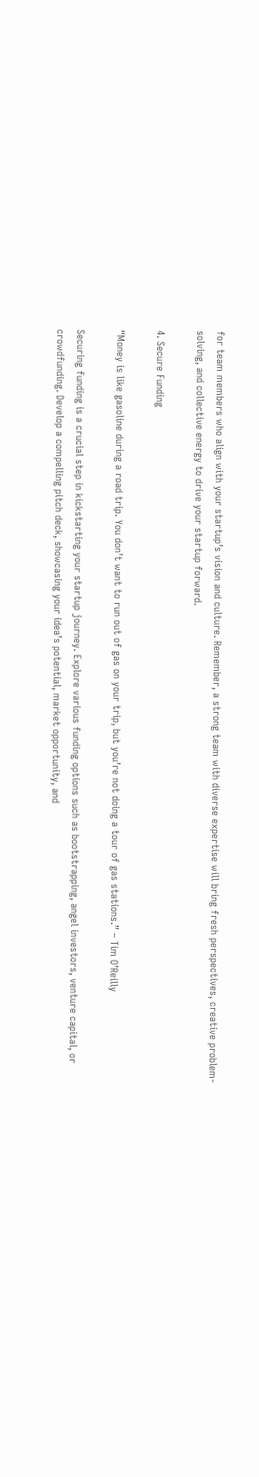for team members who align with your startup’s vision and culture. Remember, a strong team with diverse expertise will bring fresh perspectives, creative problem-solving, and collective energy to drive your startup forward.

4. Secure Funding

“Money is like gasoline during a road trip. You don’t want to run out of gas on your trip, but you’re not doing a tour of gas stations.” – Tim O’Reilly

Securing funding is a crucial step in kickstarting your startup journey. Explore various funding options such as bootstrapping, angel investors, venture capital, or crowdfunding. Develop a compelling pitch deck, showcasing your idea’s potential, market opportunity, and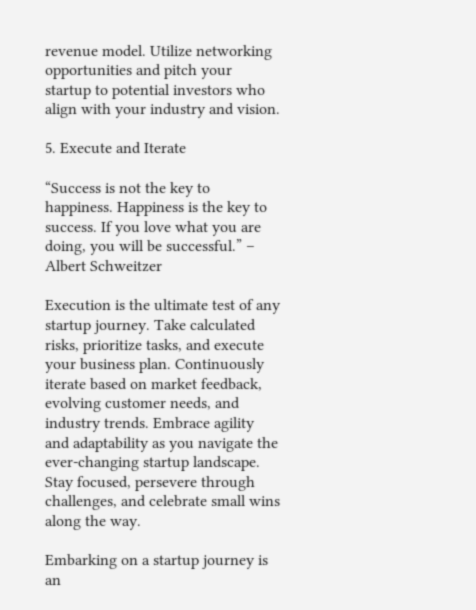revenue model. Utilize networking opportunities and pitch your startup to potential investors who align with your industry and vision.

5. Execute and Iterate

“Success is not the key to happiness. Happiness is the key to success. If you love what you are doing, you will be successful.” – Albert Schweitzer

Execution is the ultimate test of any startup journey. Take calculated risks, prioritize tasks, and execute your business plan. Continuously iterate based on market feedback, evolving customer needs, and industry trends. Embrace agility and adaptability as you navigate the ever-changing startup landscape. Stay focused, persevere through challenges, and celebrate small wins along the way.

Embarking on a startup journey is an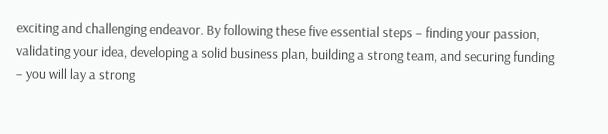exciting and challenging endeavor. By following these five essential steps – finding your passion, validating your idea, developing a solid business plan, building a strong team, and securing funding – you will lay a strong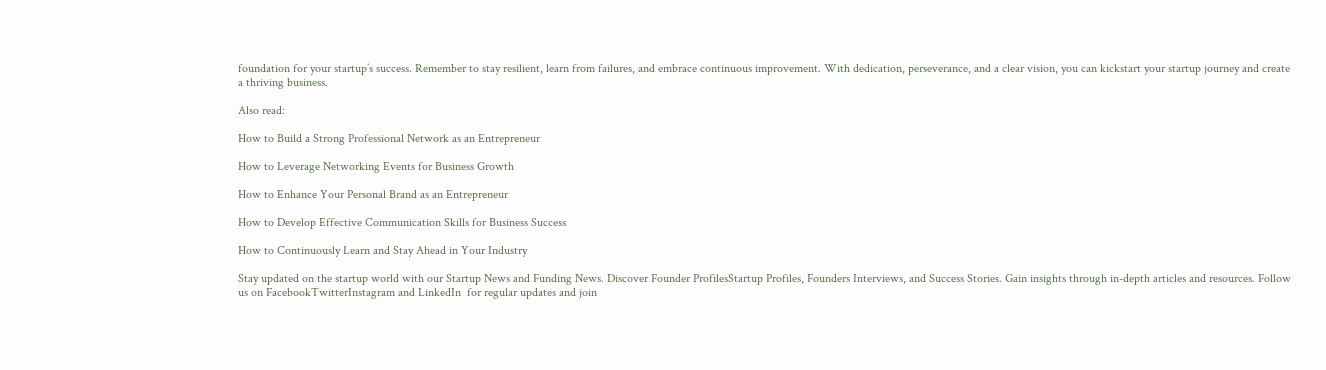foundation for your startup’s success. Remember to stay resilient, learn from failures, and embrace continuous improvement. With dedication, perseverance, and a clear vision, you can kickstart your startup journey and create a thriving business.

Also read:

How to Build a Strong Professional Network as an Entrepreneur

How to Leverage Networking Events for Business Growth

How to Enhance Your Personal Brand as an Entrepreneur

How to Develop Effective Communication Skills for Business Success

How to Continuously Learn and Stay Ahead in Your Industry

Stay updated on the startup world with our Startup News and Funding News. Discover Founder ProfilesStartup Profiles, Founders Interviews, and Success Stories. Gain insights through in-depth articles and resources. Follow us on FacebookTwitterInstagram and LinkedIn  for regular updates and join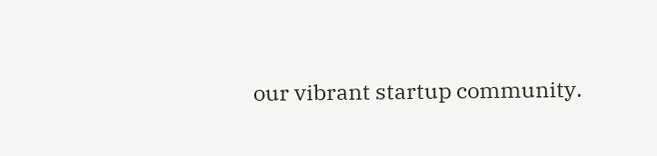our vibrant startup community.